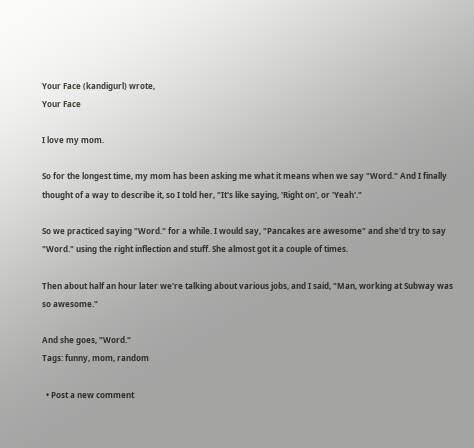Your Face (kandigurl) wrote,
Your Face

I love my mom.

So for the longest time, my mom has been asking me what it means when we say "Word." And I finally thought of a way to describe it, so I told her, "It's like saying, 'Right on', or 'Yeah'."

So we practiced saying "Word." for a while. I would say, "Pancakes are awesome" and she'd try to say "Word." using the right inflection and stuff. She almost got it a couple of times.

Then about half an hour later we're talking about various jobs, and I said, "Man, working at Subway was so awesome."

And she goes, "Word."
Tags: funny, mom, random

  • Post a new comment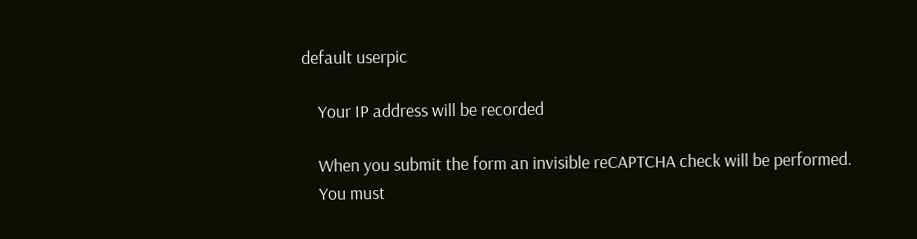default userpic

    Your IP address will be recorded

    When you submit the form an invisible reCAPTCHA check will be performed.
    You must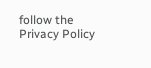follow the Privacy Policy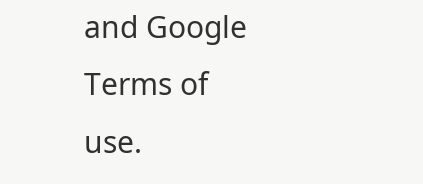and Google Terms of use.